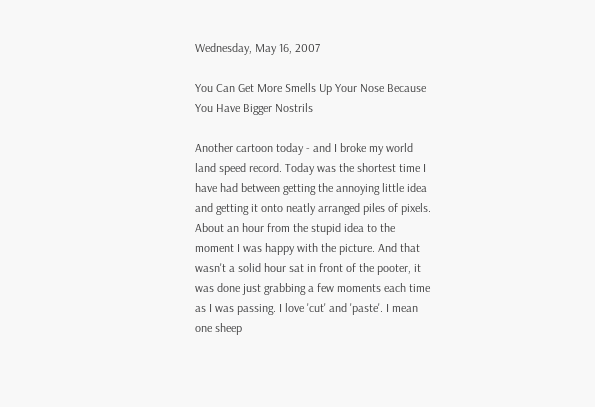Wednesday, May 16, 2007

You Can Get More Smells Up Your Nose Because You Have Bigger Nostrils

Another cartoon today - and I broke my world land speed record. Today was the shortest time I have had between getting the annoying little idea and getting it onto neatly arranged piles of pixels. About an hour from the stupid idea to the moment I was happy with the picture. And that wasn't a solid hour sat in front of the pooter, it was done just grabbing a few moments each time as I was passing. I love 'cut' and 'paste'. I mean one sheep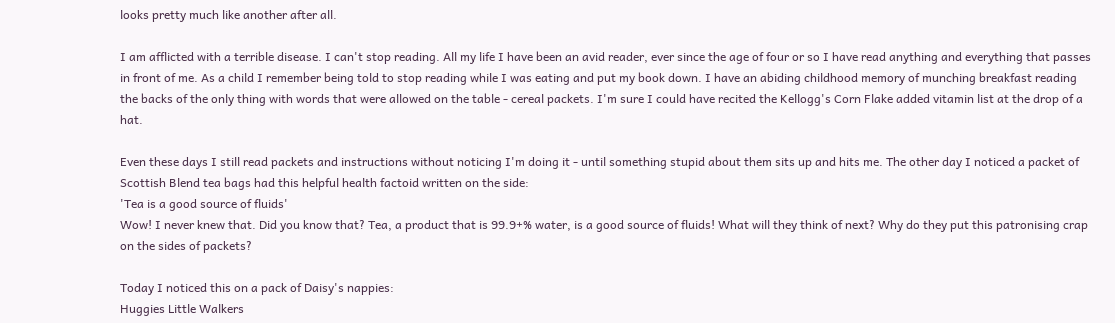looks pretty much like another after all.

I am afflicted with a terrible disease. I can't stop reading. All my life I have been an avid reader, ever since the age of four or so I have read anything and everything that passes in front of me. As a child I remember being told to stop reading while I was eating and put my book down. I have an abiding childhood memory of munching breakfast reading the backs of the only thing with words that were allowed on the table - cereal packets. I'm sure I could have recited the Kellogg's Corn Flake added vitamin list at the drop of a hat.

Even these days I still read packets and instructions without noticing I'm doing it - until something stupid about them sits up and hits me. The other day I noticed a packet of Scottish Blend tea bags had this helpful health factoid written on the side:
'Tea is a good source of fluids'
Wow! I never knew that. Did you know that? Tea, a product that is 99.9+% water, is a good source of fluids! What will they think of next? Why do they put this patronising crap on the sides of packets?

Today I noticed this on a pack of Daisy's nappies:
Huggies Little Walkers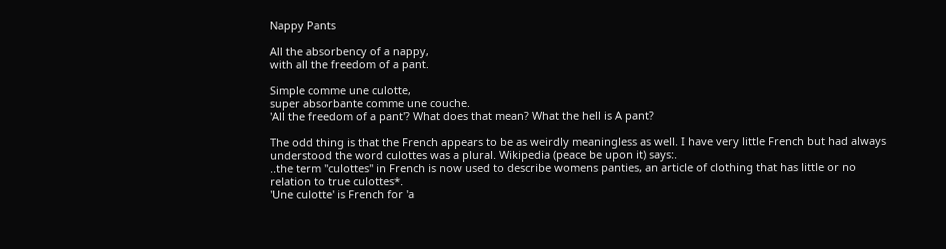Nappy Pants

All the absorbency of a nappy,
with all the freedom of a pant.

Simple comme une culotte,
super absorbante comme une couche.
'All the freedom of a pant'? What does that mean? What the hell is A pant?

The odd thing is that the French appears to be as weirdly meaningless as well. I have very little French but had always understood the word culottes was a plural. Wikipedia (peace be upon it) says:.
..the term "culottes" in French is now used to describe womens panties, an article of clothing that has little or no relation to true culottes*.
'Une culotte' is French for 'a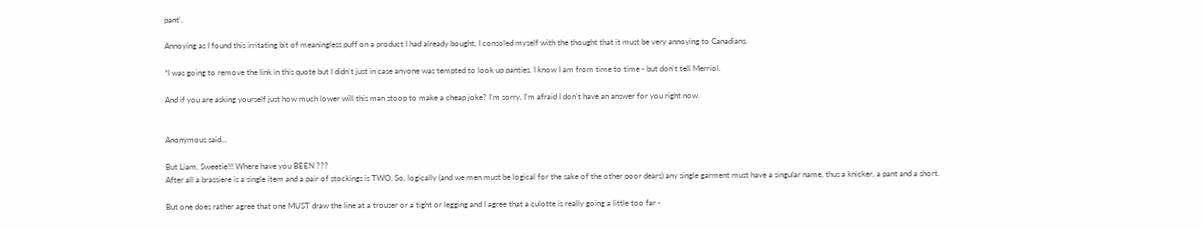pant'.

Annoying as I found this irritating bit of meaningless puff on a product I had already bought, I consoled myself with the thought that it must be very annoying to Canadians.

*I was going to remove the link in this quote but I didn't just in case anyone was tempted to look up panties, I know I am from time to time - but don't tell Merriol.

And if you are asking yourself just how much lower will this man stoop to make a cheap joke? I'm sorry, I'm afraid I don't have an answer for you right now.


Anonymous said...

But Liam, Sweetie!!! Where have you BEEN ???
After all a brassiere is a single item and a pair of stockings is TWO. So, logically (and we men must be logical for the sake of the other poor dears) any single garment must have a singular name, thus a knicker, a pant and a short.

But one does rather agree that one MUST draw the line at a trouser or a tight or legging and I agree that a culotte is really going a little too far -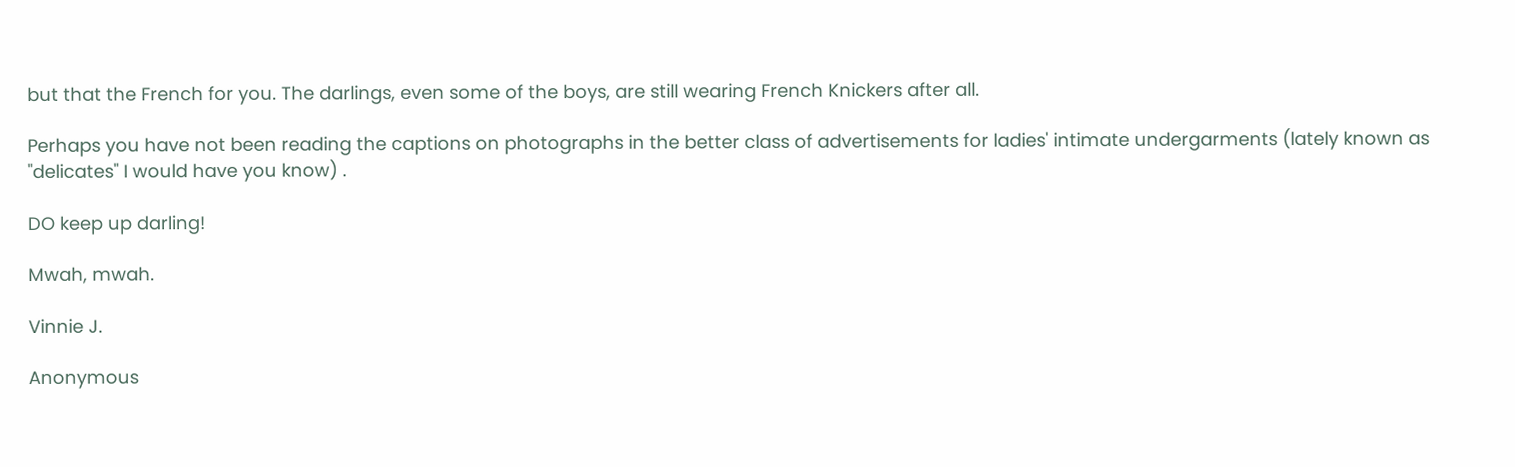but that the French for you. The darlings, even some of the boys, are still wearing French Knickers after all.

Perhaps you have not been reading the captions on photographs in the better class of advertisements for ladies' intimate undergarments (lately known as "delicates" I would have you know) .

DO keep up darling!

Mwah, mwah.

Vinnie J.

Anonymous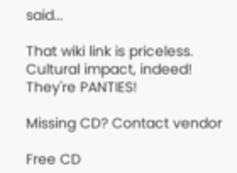said...

That wiki link is priceless. Cultural impact, indeed! They're PANTIES!

Missing CD? Contact vendor

Free CD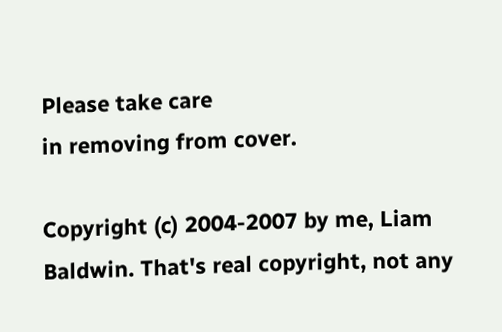Please take care
in removing from cover.

Copyright (c) 2004-2007 by me, Liam Baldwin. That's real copyright, not any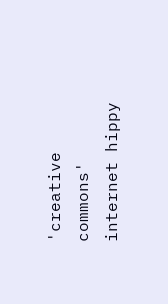'creative commons' internet hippy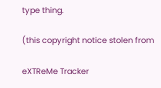type thing.

(this copyright notice stolen from

eXTReMe Tracker